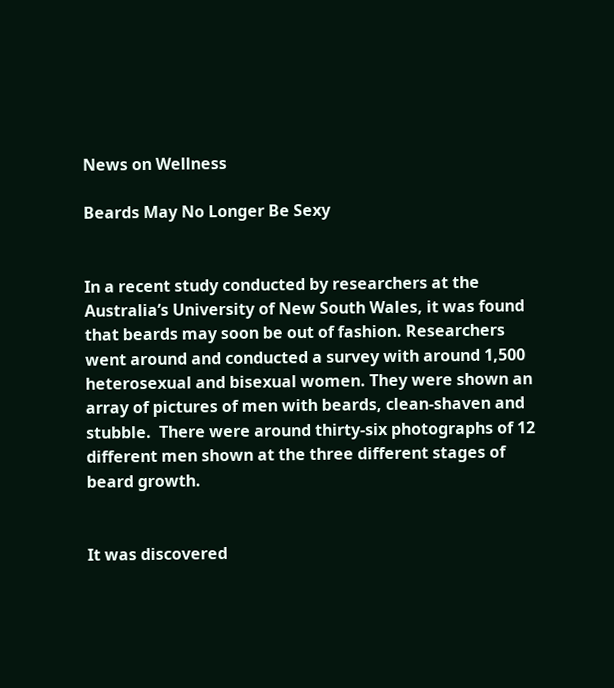News on Wellness

Beards May No Longer Be Sexy


In a recent study conducted by researchers at the Australia’s University of New South Wales, it was found that beards may soon be out of fashion. Researchers went around and conducted a survey with around 1,500 heterosexual and bisexual women. They were shown an array of pictures of men with beards, clean-shaven and stubble.  There were around thirty-six photographs of 12 different men shown at the three different stages of beard growth.


It was discovered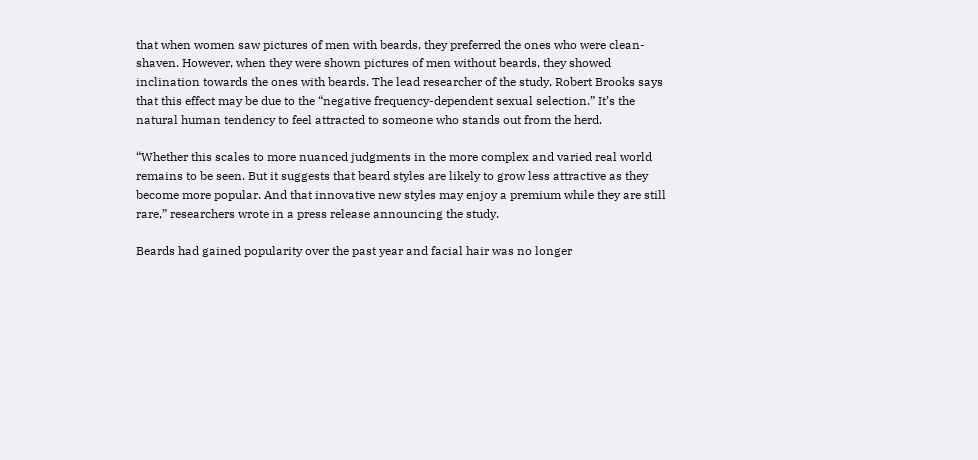that when women saw pictures of men with beards, they preferred the ones who were clean-shaven. However, when they were shown pictures of men without beards, they showed inclination towards the ones with beards. The lead researcher of the study, Robert Brooks says that this effect may be due to the “negative frequency-dependent sexual selection.” It’s the natural human tendency to feel attracted to someone who stands out from the herd.

“Whether this scales to more nuanced judgments in the more complex and varied real world remains to be seen. But it suggests that beard styles are likely to grow less attractive as they become more popular. And that innovative new styles may enjoy a premium while they are still rare,” researchers wrote in a press release announcing the study.

Beards had gained popularity over the past year and facial hair was no longer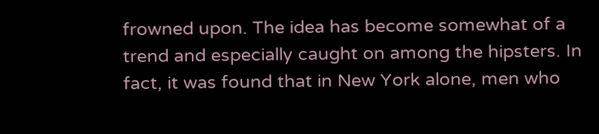frowned upon. The idea has become somewhat of a trend and especially caught on among the hipsters. In fact, it was found that in New York alone, men who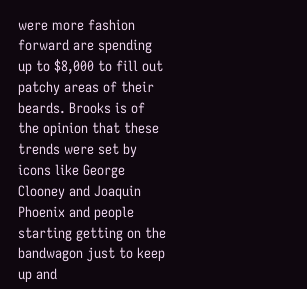were more fashion forward are spending up to $8,000 to fill out patchy areas of their beards. Brooks is of the opinion that these trends were set by icons like George Clooney and Joaquin Phoenix and people starting getting on the bandwagon just to keep up and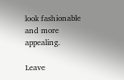look fashionable and more appealing.

Leave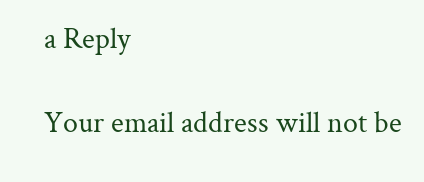a Reply

Your email address will not be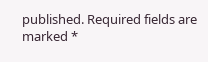published. Required fields are marked *